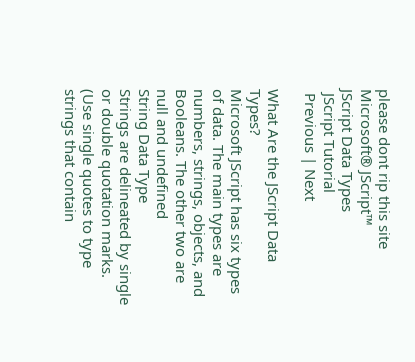please dont rip this site
Microsoft® JScript™
JScript Data Types
 JScript Tutorial
 Previous | Next

What Are the JScript Data Types?
Microsoft JScript has six types of data. The main types are numbers, strings, objects, and Booleans. The other two are null and undefined
String Data Type
Strings are delineated by single or double quotation marks. (Use single quotes to type strings that contain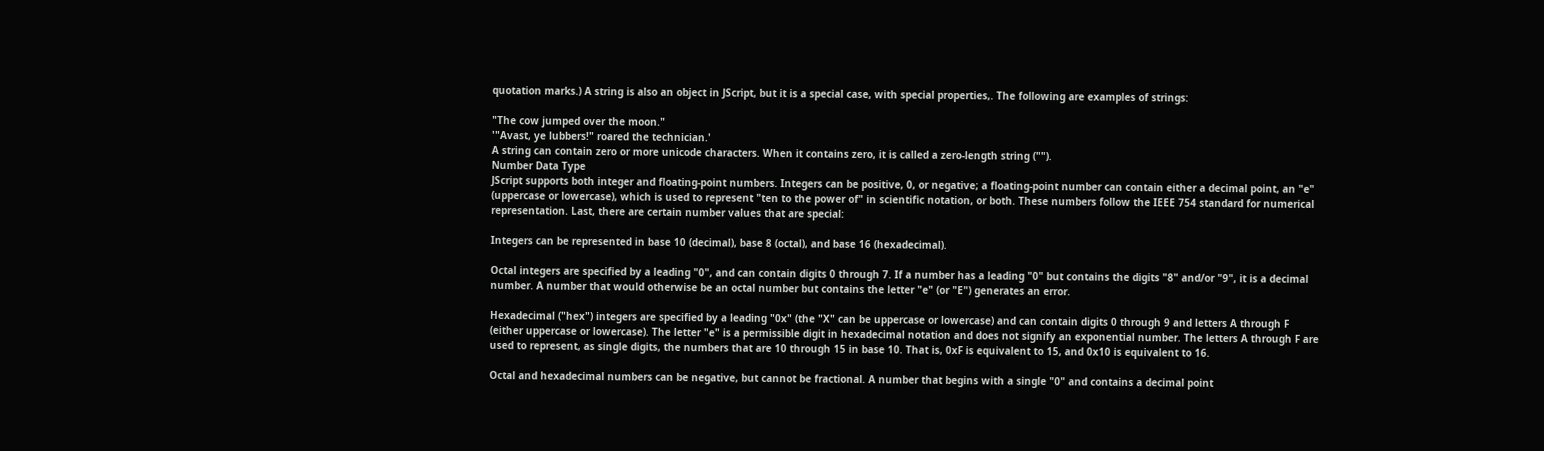quotation marks.) A string is also an object in JScript, but it is a special case, with special properties,. The following are examples of strings:

"The cow jumped over the moon."
'"Avast, ye lubbers!" roared the technician.'
A string can contain zero or more unicode characters. When it contains zero, it is called a zero-length string ("").
Number Data Type
JScript supports both integer and floating-point numbers. Integers can be positive, 0, or negative; a floating-point number can contain either a decimal point, an "e" (uppercase or lowercase), which is used to represent "ten to the power of" in scientific notation, or both. These numbers follow the IEEE 754 standard for numerical representation. Last, there are certain number values that are special:

Integers can be represented in base 10 (decimal), base 8 (octal), and base 16 (hexadecimal).

Octal integers are specified by a leading "0", and can contain digits 0 through 7. If a number has a leading "0" but contains the digits "8" and/or "9", it is a decimal number. A number that would otherwise be an octal number but contains the letter "e" (or "E") generates an error.

Hexadecimal ("hex") integers are specified by a leading "0x" (the "X" can be uppercase or lowercase) and can contain digits 0 through 9 and letters A through F (either uppercase or lowercase). The letter "e" is a permissible digit in hexadecimal notation and does not signify an exponential number. The letters A through F are used to represent, as single digits, the numbers that are 10 through 15 in base 10. That is, 0xF is equivalent to 15, and 0x10 is equivalent to 16.

Octal and hexadecimal numbers can be negative, but cannot be fractional. A number that begins with a single "0" and contains a decimal point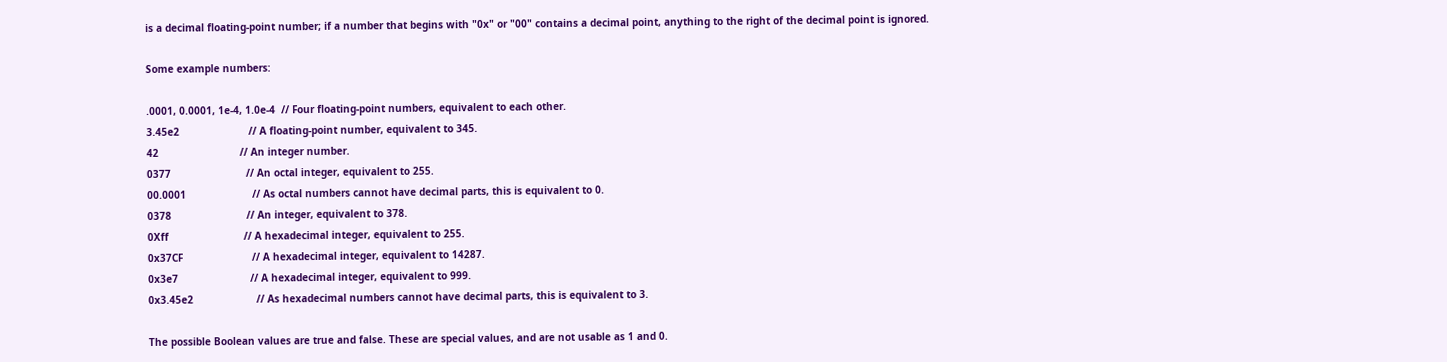is a decimal floating-point number; if a number that begins with "0x" or "00" contains a decimal point, anything to the right of the decimal point is ignored.

Some example numbers:

.0001, 0.0001, 1e-4, 1.0e-4  // Four floating-point numbers, equivalent to each other.
3.45e2                       // A floating-point number, equivalent to 345.
42                           // An integer number.
0377                         // An octal integer, equivalent to 255.
00.0001                      // As octal numbers cannot have decimal parts, this is equivalent to 0.
0378                         // An integer, equivalent to 378.
0Xff                         // A hexadecimal integer, equivalent to 255.
0x37CF                       // A hexadecimal integer, equivalent to 14287.
0x3e7                        // A hexadecimal integer, equivalent to 999.
0x3.45e2                     // As hexadecimal numbers cannot have decimal parts, this is equivalent to 3.

The possible Boolean values are true and false. These are special values, and are not usable as 1 and 0.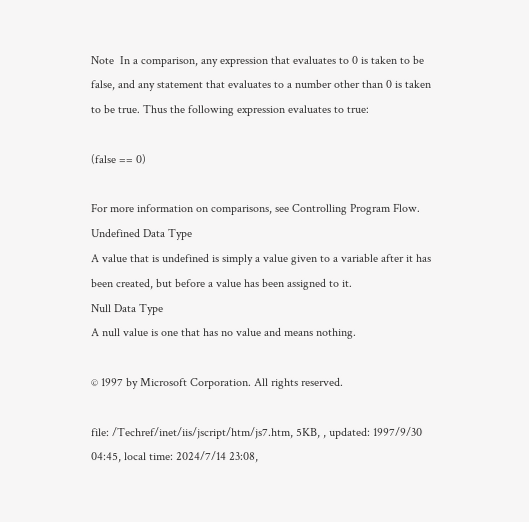Note  In a comparison, any expression that evaluates to 0 is taken to be false, and any statement that evaluates to a number other than 0 is taken to be true. Thus the following expression evaluates to true:

(false == 0)

For more information on comparisons, see Controlling Program Flow.
Undefined Data Type
A value that is undefined is simply a value given to a variable after it has been created, but before a value has been assigned to it.
Null Data Type
A null value is one that has no value and means nothing.

© 1997 by Microsoft Corporation. All rights reserved.

file: /Techref/inet/iis/jscript/htm/js7.htm, 5KB, , updated: 1997/9/30 04:45, local time: 2024/7/14 23:08,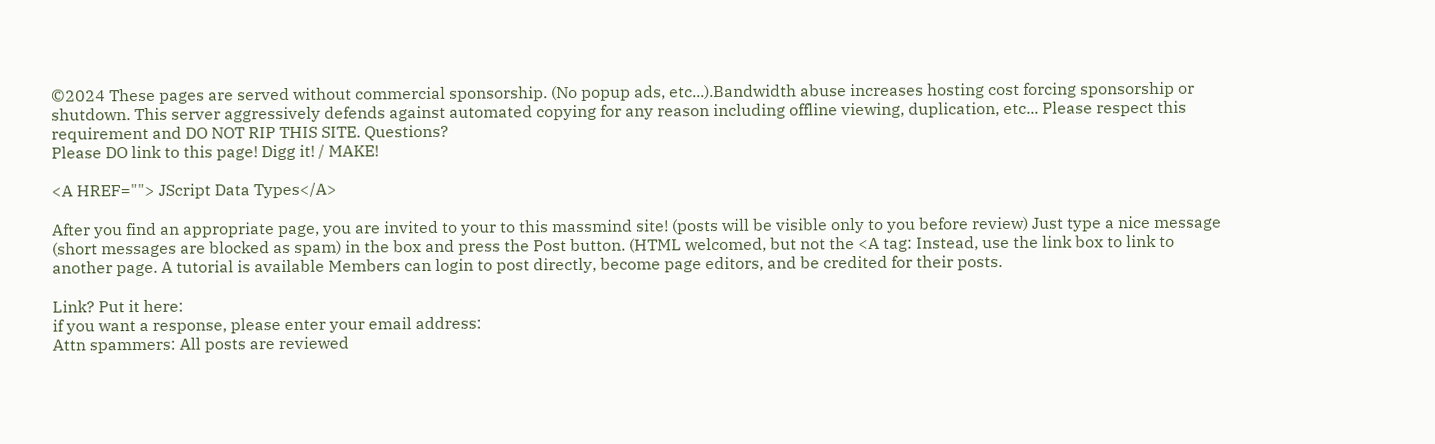©2024 These pages are served without commercial sponsorship. (No popup ads, etc...).Bandwidth abuse increases hosting cost forcing sponsorship or shutdown. This server aggressively defends against automated copying for any reason including offline viewing, duplication, etc... Please respect this requirement and DO NOT RIP THIS SITE. Questions?
Please DO link to this page! Digg it! / MAKE!

<A HREF=""> JScript Data Types</A>

After you find an appropriate page, you are invited to your to this massmind site! (posts will be visible only to you before review) Just type a nice message (short messages are blocked as spam) in the box and press the Post button. (HTML welcomed, but not the <A tag: Instead, use the link box to link to another page. A tutorial is available Members can login to post directly, become page editors, and be credited for their posts.

Link? Put it here:
if you want a response, please enter your email address:
Attn spammers: All posts are reviewed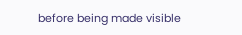before being made visible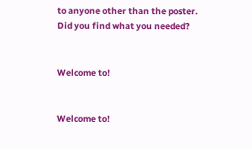to anyone other than the poster.
Did you find what you needed?


Welcome to!


Welcome to!